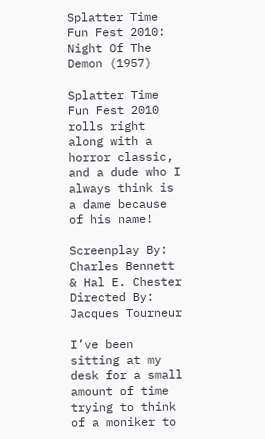Splatter Time Fun Fest 2010: Night Of The Demon (1957)

Splatter Time Fun Fest 2010 rolls right along with a horror classic, and a dude who I always think is a dame because of his name!

Screenplay By: Charles Bennett & Hal E. Chester
Directed By: Jacques Tourneur

I’ve been sitting at my desk for a small amount of time trying to think of a moniker to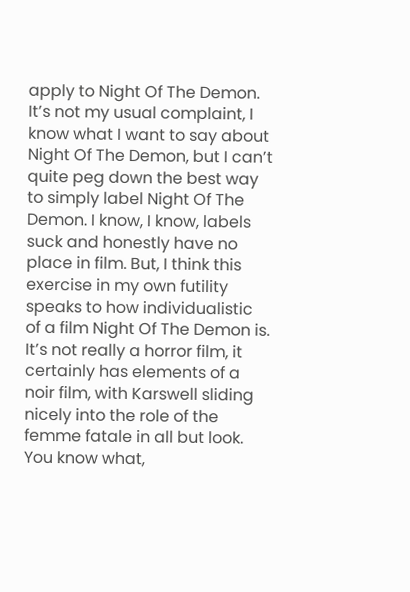apply to Night Of The Demon. It’s not my usual complaint, I know what I want to say about Night Of The Demon, but I can’t quite peg down the best way to simply label Night Of The Demon. I know, I know, labels suck and honestly have no place in film. But, I think this exercise in my own futility speaks to how individualistic of a film Night Of The Demon is. It’s not really a horror film, it certainly has elements of a noir film, with Karswell sliding nicely into the role of the femme fatale in all but look. You know what,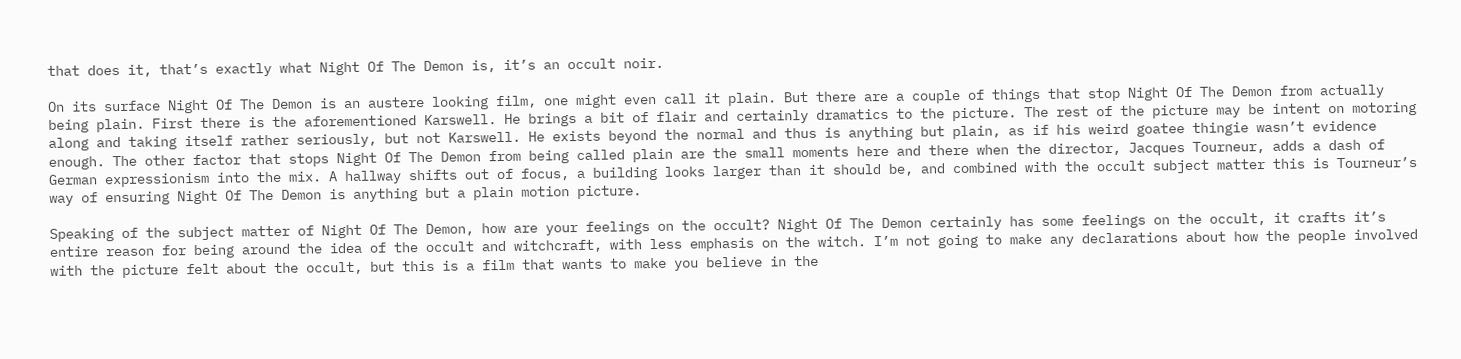that does it, that’s exactly what Night Of The Demon is, it’s an occult noir.

On its surface Night Of The Demon is an austere looking film, one might even call it plain. But there are a couple of things that stop Night Of The Demon from actually being plain. First there is the aforementioned Karswell. He brings a bit of flair and certainly dramatics to the picture. The rest of the picture may be intent on motoring along and taking itself rather seriously, but not Karswell. He exists beyond the normal and thus is anything but plain, as if his weird goatee thingie wasn’t evidence enough. The other factor that stops Night Of The Demon from being called plain are the small moments here and there when the director, Jacques Tourneur, adds a dash of German expressionism into the mix. A hallway shifts out of focus, a building looks larger than it should be, and combined with the occult subject matter this is Tourneur’s way of ensuring Night Of The Demon is anything but a plain motion picture.

Speaking of the subject matter of Night Of The Demon, how are your feelings on the occult? Night Of The Demon certainly has some feelings on the occult, it crafts it’s entire reason for being around the idea of the occult and witchcraft, with less emphasis on the witch. I’m not going to make any declarations about how the people involved with the picture felt about the occult, but this is a film that wants to make you believe in the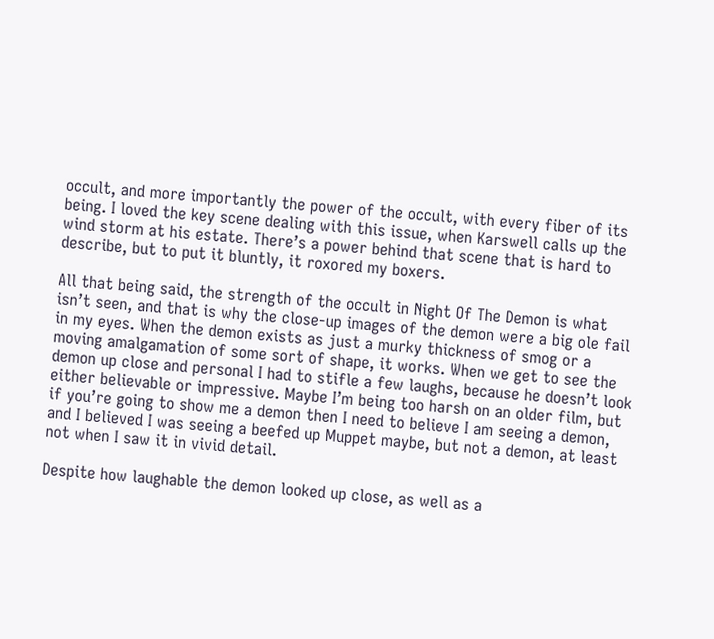occult, and more importantly the power of the occult, with every fiber of its being. I loved the key scene dealing with this issue, when Karswell calls up the wind storm at his estate. There’s a power behind that scene that is hard to describe, but to put it bluntly, it roxored my boxers.

All that being said, the strength of the occult in Night Of The Demon is what isn’t seen, and that is why the close-up images of the demon were a big ole fail in my eyes. When the demon exists as just a murky thickness of smog or a moving amalgamation of some sort of shape, it works. When we get to see the demon up close and personal I had to stifle a few laughs, because he doesn’t look either believable or impressive. Maybe I’m being too harsh on an older film, but if you’re going to show me a demon then I need to believe I am seeing a demon, and I believed I was seeing a beefed up Muppet maybe, but not a demon, at least not when I saw it in vivid detail.

Despite how laughable the demon looked up close, as well as a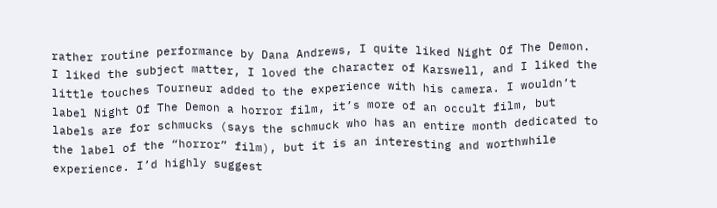rather routine performance by Dana Andrews, I quite liked Night Of The Demon. I liked the subject matter, I loved the character of Karswell, and I liked the little touches Tourneur added to the experience with his camera. I wouldn’t label Night Of The Demon a horror film, it’s more of an occult film, but labels are for schmucks (says the schmuck who has an entire month dedicated to the label of the “horror” film), but it is an interesting and worthwhile experience. I’d highly suggest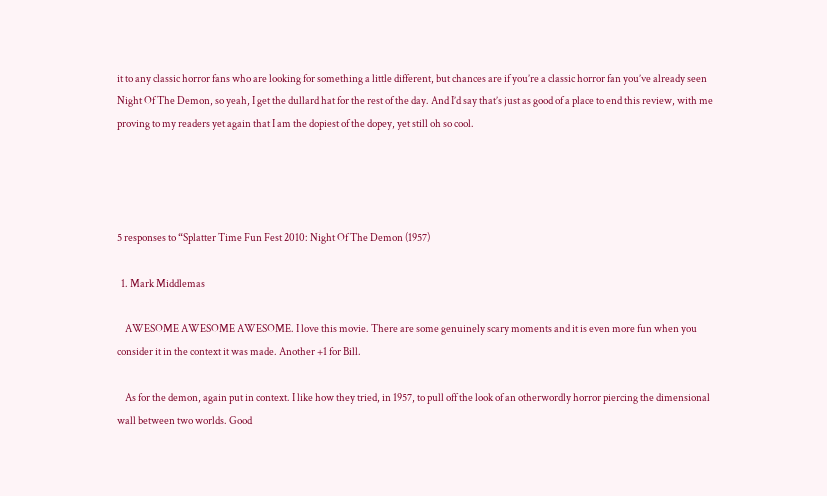it to any classic horror fans who are looking for something a little different, but chances are if you’re a classic horror fan you’ve already seen Night Of The Demon, so yeah, I get the dullard hat for the rest of the day. And I’d say that’s just as good of a place to end this review, with me proving to my readers yet again that I am the dopiest of the dopey, yet still oh so cool.




5 responses to “Splatter Time Fun Fest 2010: Night Of The Demon (1957)

  1. Mark Middlemas

    AWESOME AWESOME AWESOME. I love this movie. There are some genuinely scary moments and it is even more fun when you consider it in the context it was made. Another +1 for Bill.

    As for the demon, again put in context. I like how they tried, in 1957, to pull off the look of an otherwordly horror piercing the dimensional wall between two worlds. Good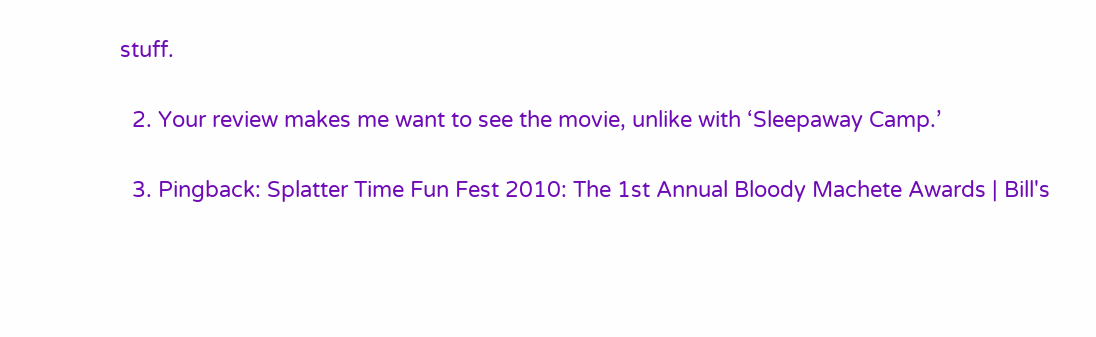stuff.

  2. Your review makes me want to see the movie, unlike with ‘Sleepaway Camp.’

  3. Pingback: Splatter Time Fun Fest 2010: The 1st Annual Bloody Machete Awards | Bill's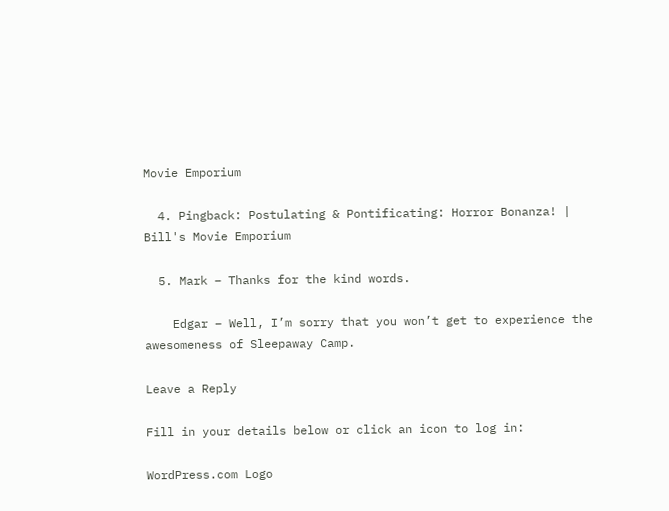Movie Emporium

  4. Pingback: Postulating & Pontificating: Horror Bonanza! | Bill's Movie Emporium

  5. Mark – Thanks for the kind words.

    Edgar – Well, I’m sorry that you won’t get to experience the awesomeness of Sleepaway Camp.

Leave a Reply

Fill in your details below or click an icon to log in:

WordPress.com Logo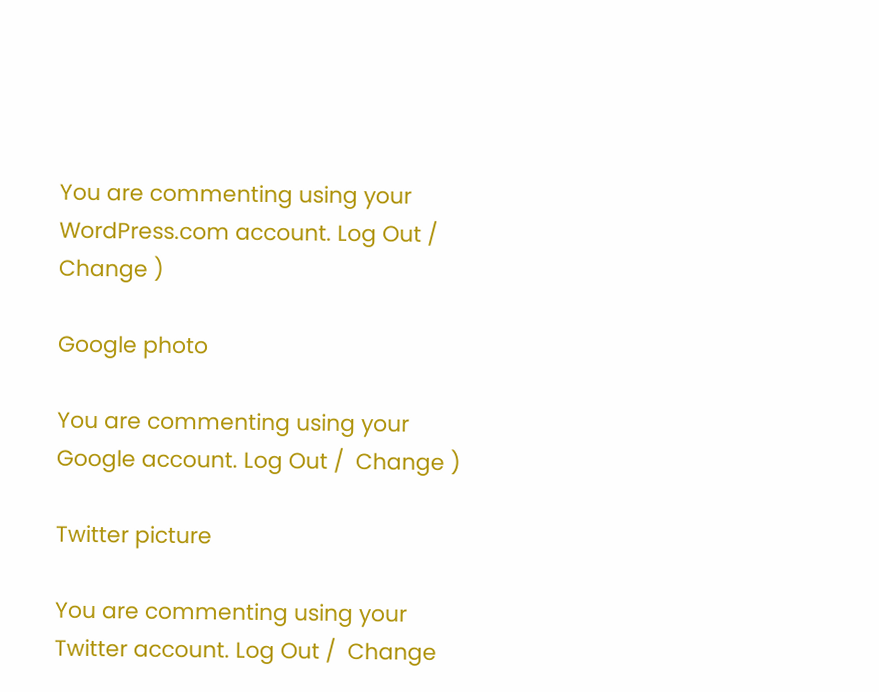You are commenting using your WordPress.com account. Log Out /  Change )

Google photo

You are commenting using your Google account. Log Out /  Change )

Twitter picture

You are commenting using your Twitter account. Log Out /  Change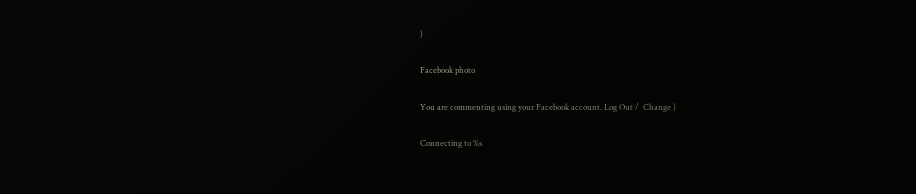)

Facebook photo

You are commenting using your Facebook account. Log Out /  Change )

Connecting to %s